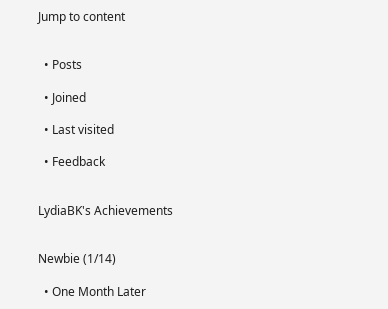Jump to content


  • Posts

  • Joined

  • Last visited

  • Feedback


LydiaBK's Achievements


Newbie (1/14)

  • One Month Later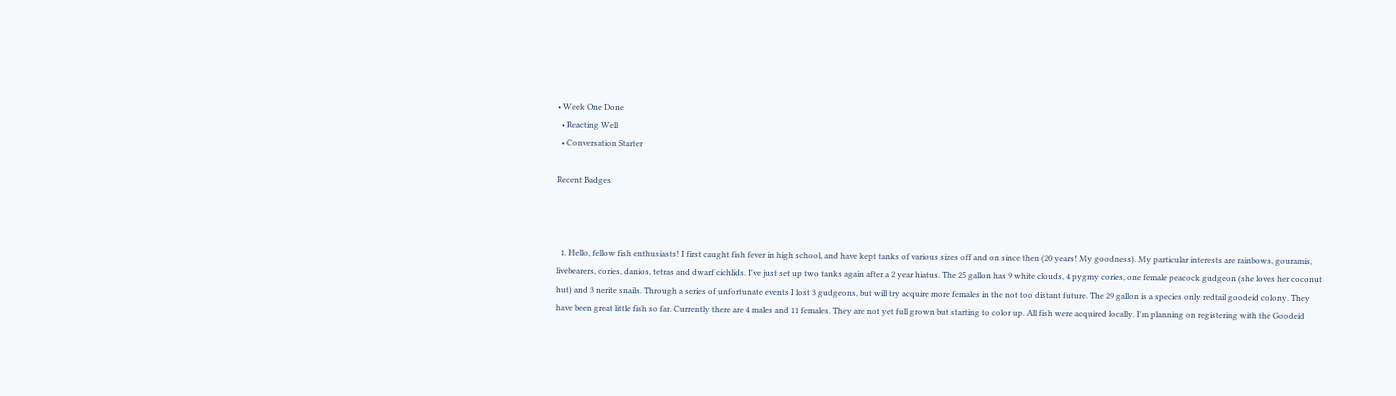• Week One Done
  • Reacting Well
  • Conversation Starter

Recent Badges



  1. Hello, fellow fish enthusiasts! I first caught fish fever in high school, and have kept tanks of various sizes off and on since then (20 years! My goodness). My particular interests are rainbows, gouramis, livebearers, cories, danios, tetras and dwarf cichlids. I've just set up two tanks again after a 2 year hiatus. The 25 gallon has 9 white clouds, 4 pygmy cories, one female peacock gudgeon (she loves her coconut hut) and 3 nerite snails. Through a series of unfortunate events I lost 3 gudgeons, but will try acquire more females in the not too distant future. The 29 gallon is a species only redtail goodeid colony. They have been great little fish so far. Currently there are 4 males and 11 females. They are not yet full grown but starting to color up. All fish were acquired locally. I'm planning on registering with the Goodeid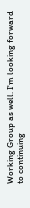Working Group as well. I'm looking forward to continuing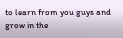to learn from you guys and grow in the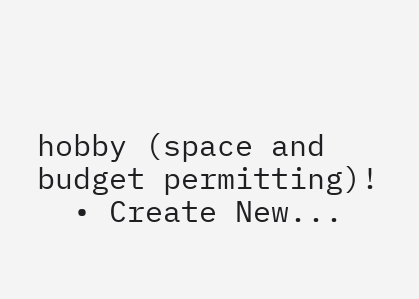hobby (space and budget permitting)!
  • Create New...